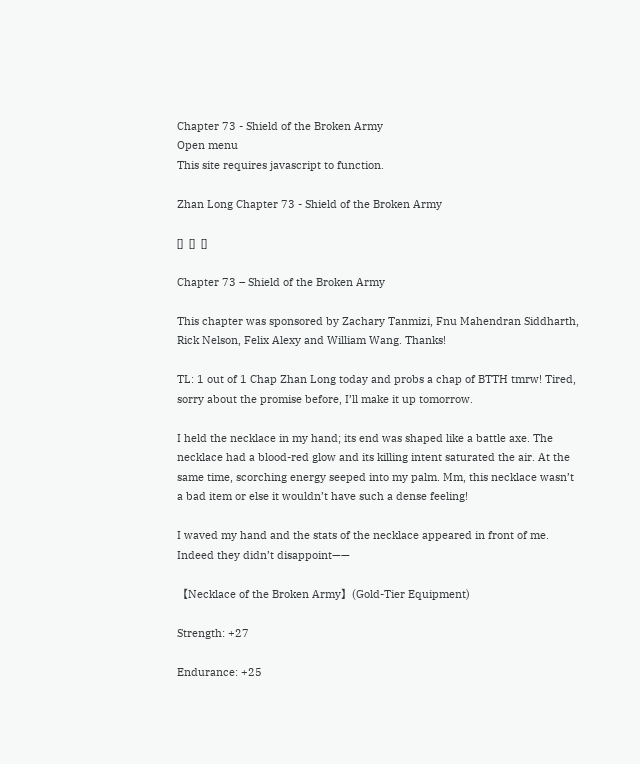Chapter 73 - Shield of the Broken Army
Open menu
This site requires javascript to function.

Zhan Long Chapter 73 - Shield of the Broken Army

[]  []  []

Chapter 73 – Shield of the Broken Army

This chapter was sponsored by Zachary Tanmizi, Fnu Mahendran Siddharth, Rick Nelson, Felix Alexy and William Wang. Thanks!

TL: 1 out of 1 Chap Zhan Long today and probs a chap of BTTH tmrw! Tired, sorry about the promise before, I’ll make it up tomorrow.

I held the necklace in my hand; its end was shaped like a battle axe. The necklace had a blood-red glow and its killing intent saturated the air. At the same time, scorching energy seeped into my palm. Mm, this necklace wasn’t a bad item or else it wouldn’t have such a dense feeling!

I waved my hand and the stats of the necklace appeared in front of me. Indeed they didn’t disappoint——

【Necklace of the Broken Army】(Gold-Tier Equipment)

Strength: +27

Endurance: +25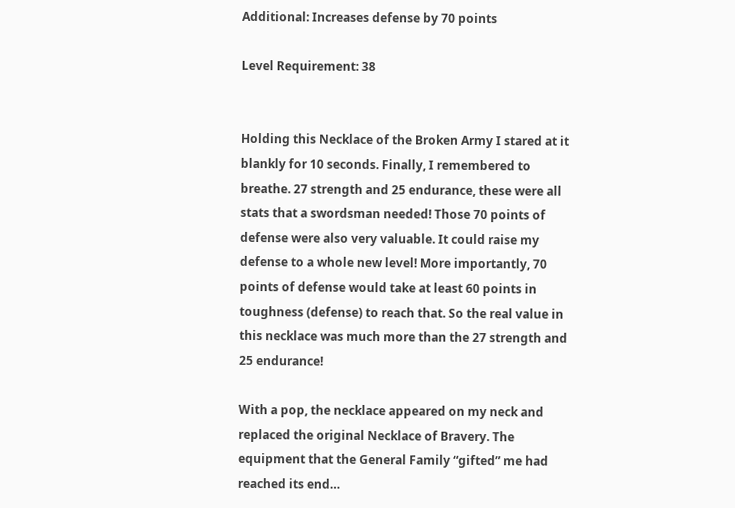Additional: Increases defense by 70 points

Level Requirement: 38


Holding this Necklace of the Broken Army I stared at it blankly for 10 seconds. Finally, I remembered to breathe. 27 strength and 25 endurance, these were all stats that a swordsman needed! Those 70 points of defense were also very valuable. It could raise my defense to a whole new level! More importantly, 70 points of defense would take at least 60 points in toughness (defense) to reach that. So the real value in this necklace was much more than the 27 strength and 25 endurance!

With a pop, the necklace appeared on my neck and replaced the original Necklace of Bravery. The equipment that the General Family “gifted” me had reached its end…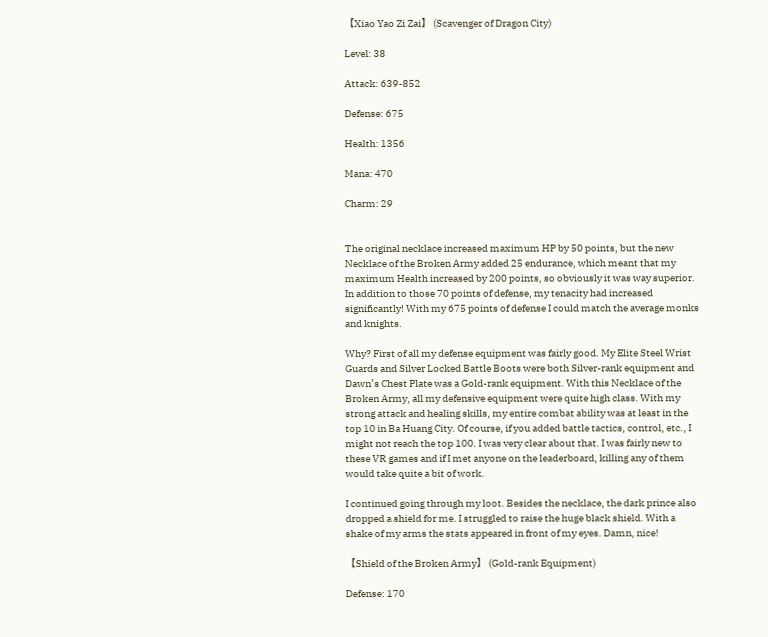【Xiao Yao Zi Zai】 (Scavenger of Dragon City)

Level: 38

Attack: 639-852

Defense: 675

Health: 1356

Mana: 470

Charm: 29


The original necklace increased maximum HP by 50 points, but the new Necklace of the Broken Army added 25 endurance, which meant that my maximum Health increased by 200 points, so obviously it was way superior. In addition to those 70 points of defense, my tenacity had increased significantly! With my 675 points of defense I could match the average monks and knights.

Why? First of all my defense equipment was fairly good. My Elite Steel Wrist Guards and Silver Locked Battle Boots were both Silver-rank equipment and Dawn’s Chest Plate was a Gold-rank equipment. With this Necklace of the Broken Army, all my defensive equipment were quite high class. With my strong attack and healing skills, my entire combat ability was at least in the top 10 in Ba Huang City. Of course, if you added battle tactics, control, etc., I might not reach the top 100. I was very clear about that. I was fairly new to these VR games and if I met anyone on the leaderboard, killing any of them would take quite a bit of work.

I continued going through my loot. Besides the necklace, the dark prince also dropped a shield for me. I struggled to raise the huge black shield. With a shake of my arms the stats appeared in front of my eyes. Damn, nice!

【Shield of the Broken Army】 (Gold-rank Equipment)

Defense: 170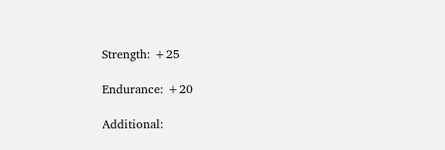Strength: +25

Endurance: +20

Additional: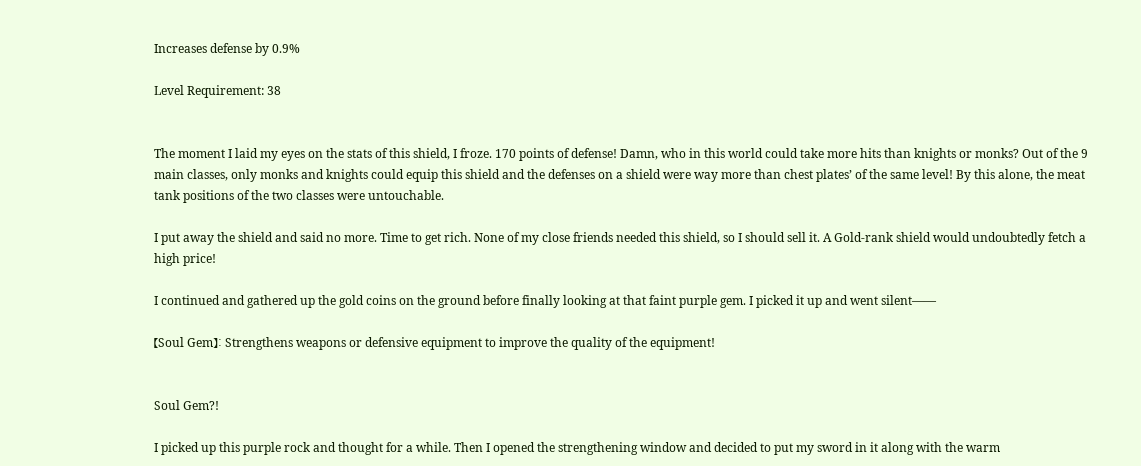Increases defense by 0.9%

Level Requirement: 38


The moment I laid my eyes on the stats of this shield, I froze. 170 points of defense! Damn, who in this world could take more hits than knights or monks? Out of the 9 main classes, only monks and knights could equip this shield and the defenses on a shield were way more than chest plates’ of the same level! By this alone, the meat tank positions of the two classes were untouchable.

I put away the shield and said no more. Time to get rich. None of my close friends needed this shield, so I should sell it. A Gold-rank shield would undoubtedly fetch a high price!

I continued and gathered up the gold coins on the ground before finally looking at that faint purple gem. I picked it up and went silent——

【Soul Gem】: Strengthens weapons or defensive equipment to improve the quality of the equipment!


Soul Gem?!

I picked up this purple rock and thought for a while. Then I opened the strengthening window and decided to put my sword in it along with the warm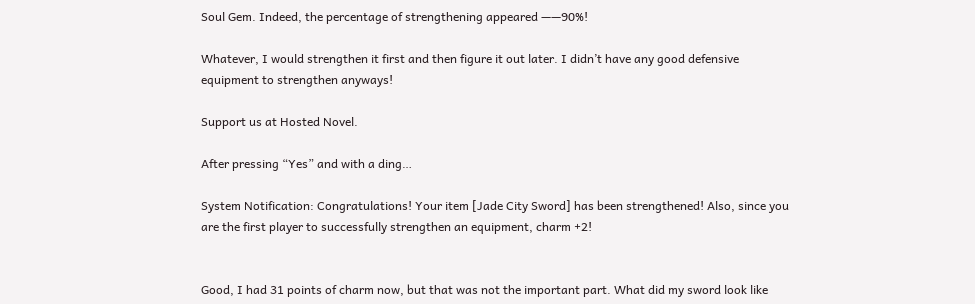Soul Gem. Indeed, the percentage of strengthening appeared ——90%!

Whatever, I would strengthen it first and then figure it out later. I didn’t have any good defensive equipment to strengthen anyways!

Support us at Hosted Novel.

After pressing “Yes” and with a ding…

System Notification: Congratulations! Your item [Jade City Sword] has been strengthened! Also, since you are the first player to successfully strengthen an equipment, charm +2!


Good, I had 31 points of charm now, but that was not the important part. What did my sword look like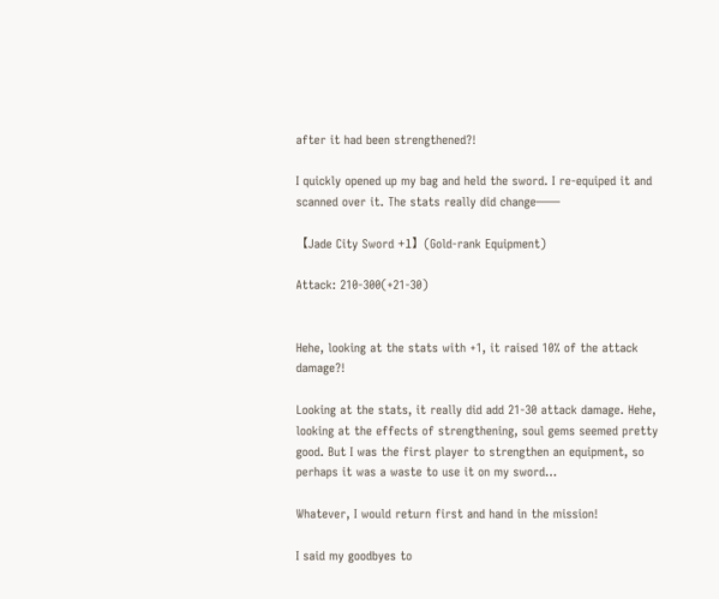after it had been strengthened?!

I quickly opened up my bag and held the sword. I re-equiped it and scanned over it. The stats really did change——

【Jade City Sword +1】(Gold-rank Equipment)

Attack: 210-300(+21-30)


Hehe, looking at the stats with +1, it raised 10% of the attack damage?!

Looking at the stats, it really did add 21-30 attack damage. Hehe, looking at the effects of strengthening, soul gems seemed pretty good. But I was the first player to strengthen an equipment, so perhaps it was a waste to use it on my sword…

Whatever, I would return first and hand in the mission!

I said my goodbyes to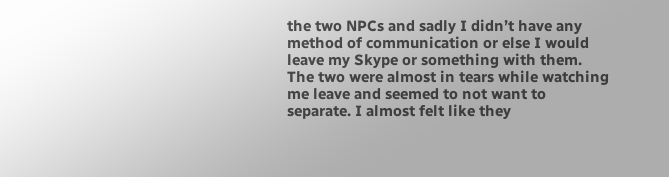the two NPCs and sadly I didn’t have any method of communication or else I would leave my Skype or something with them. The two were almost in tears while watching me leave and seemed to not want to separate. I almost felt like they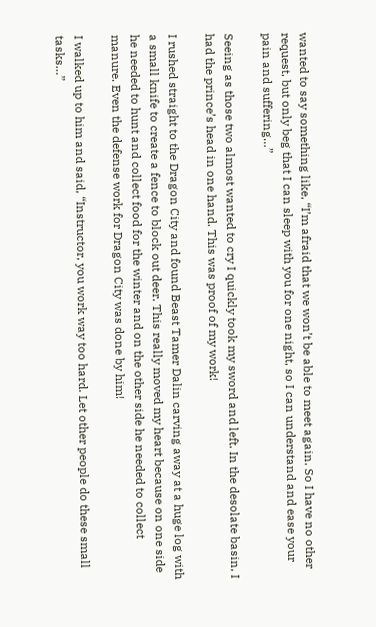wanted to say something like, “I’m afraid that we won’t be able to meet again. So I have no other request, but only beg that I can sleep with you for one night, so I can understand and ease your pain and suffering…”

Seeing as those two almost wanted to cry I quickly took my sword and left. In the desolate basin, I had the prince’s head in one hand. This was proof of my work!

I rushed straight to the Dragon City and found Beast Tamer Dalin carving away at a huge log with a small knife to create a fence to block out deer. This really moved my heart because on one side he needed to hunt and collect food for the winter and on the other side he needed to collect manure. Even the defense work for Dragon City was done by him!

I walked up to him and said, “Instructor, you work way too hard. Let other people do these small tasks…”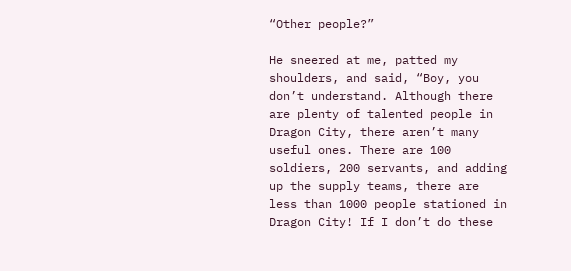“Other people?”

He sneered at me, patted my shoulders, and said, “Boy, you don’t understand. Although there are plenty of talented people in Dragon City, there aren’t many useful ones. There are 100 soldiers, 200 servants, and adding up the supply teams, there are less than 1000 people stationed in Dragon City! If I don’t do these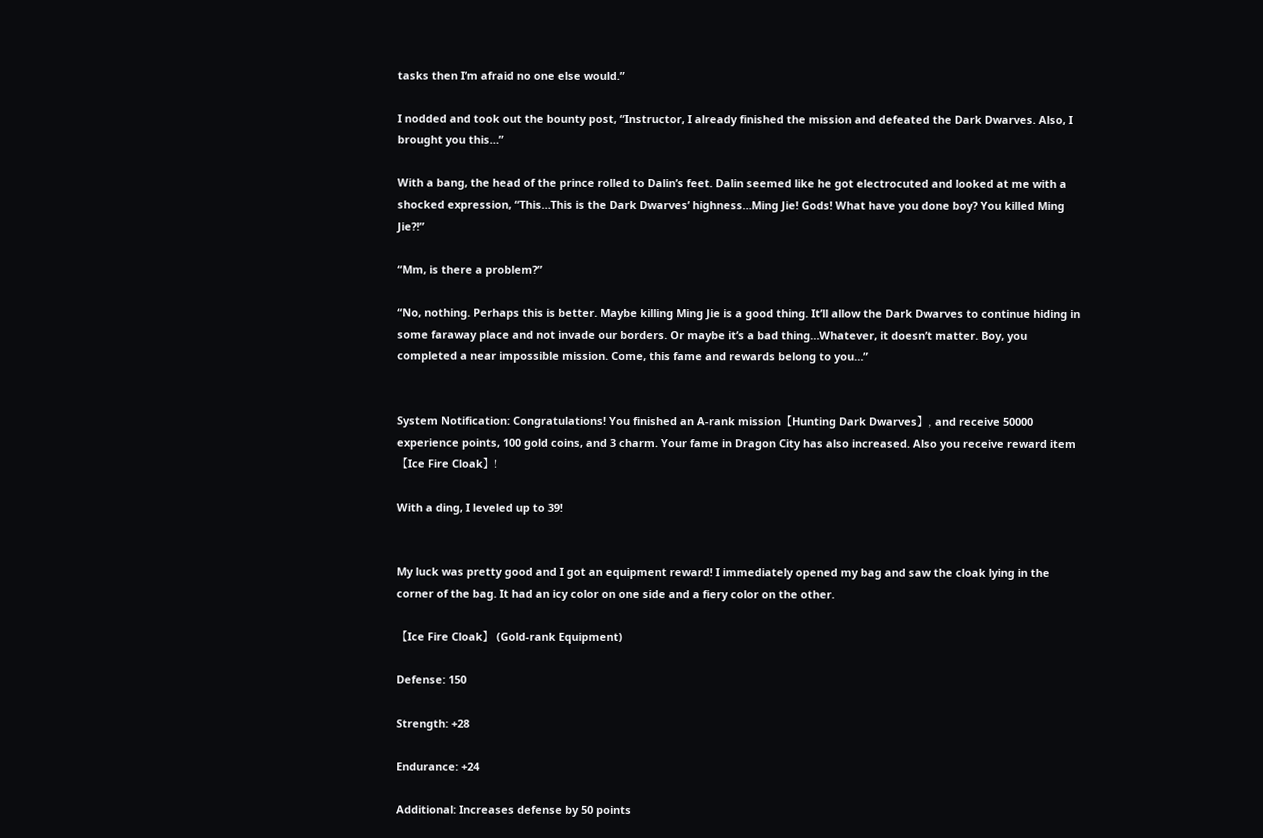tasks then I’m afraid no one else would.”

I nodded and took out the bounty post, “Instructor, I already finished the mission and defeated the Dark Dwarves. Also, I brought you this…”

With a bang, the head of the prince rolled to Dalin’s feet. Dalin seemed like he got electrocuted and looked at me with a shocked expression, “This…This is the Dark Dwarves’ highness…Ming Jie! Gods! What have you done boy? You killed Ming Jie?!”

“Mm, is there a problem?”

“No, nothing. Perhaps this is better. Maybe killing Ming Jie is a good thing. It’ll allow the Dark Dwarves to continue hiding in some faraway place and not invade our borders. Or maybe it’s a bad thing…Whatever, it doesn’t matter. Boy, you completed a near impossible mission. Come, this fame and rewards belong to you…”


System Notification: Congratulations! You finished an A-rank mission【Hunting Dark Dwarves】, and receive 50000 experience points, 100 gold coins, and 3 charm. Your fame in Dragon City has also increased. Also you receive reward item 【Ice Fire Cloak】!

With a ding, I leveled up to 39!


My luck was pretty good and I got an equipment reward! I immediately opened my bag and saw the cloak lying in the corner of the bag. It had an icy color on one side and a fiery color on the other.

【Ice Fire Cloak】 (Gold-rank Equipment)

Defense: 150

Strength: +28

Endurance: +24

Additional: Increases defense by 50 points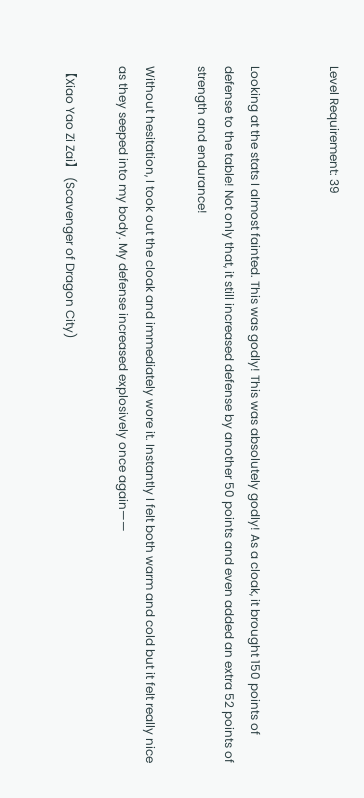Level Requirement: 39


Looking at the stats I almost fainted. This was godly! This was absolutely godly! As a cloak, it brought 150 points of defense to the table! Not only that, it still increased defense by another 50 points and even added an extra 52 points of strength and endurance!

Without hesitation, I took out the cloak and immediately wore it. Instantly I felt both warm and cold but it felt really nice as they seeped into my body. My defense increased explosively once again——

【Xiao Yao Zi Zai】 (Scavenger of Dragon City)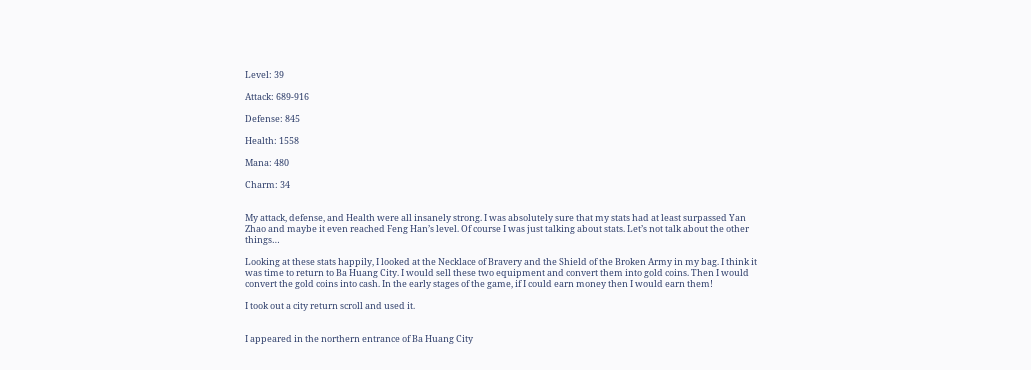Level: 39

Attack: 689-916

Defense: 845

Health: 1558

Mana: 480

Charm: 34


My attack, defense, and Health were all insanely strong. I was absolutely sure that my stats had at least surpassed Yan Zhao and maybe it even reached Feng Han’s level. Of course I was just talking about stats. Let’s not talk about the other things…

Looking at these stats happily, I looked at the Necklace of Bravery and the Shield of the Broken Army in my bag. I think it was time to return to Ba Huang City. I would sell these two equipment and convert them into gold coins. Then I would convert the gold coins into cash. In the early stages of the game, if I could earn money then I would earn them!

I took out a city return scroll and used it.


I appeared in the northern entrance of Ba Huang City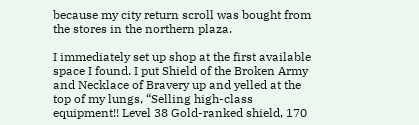because my city return scroll was bought from the stores in the northern plaza.

I immediately set up shop at the first available space I found. I put Shield of the Broken Army and Necklace of Bravery up and yelled at the top of my lungs, “Selling high-class equipment!! Level 38 Gold-ranked shield, 170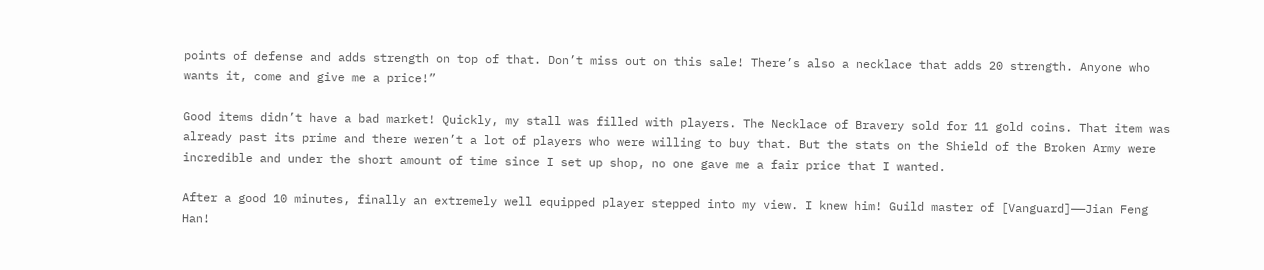points of defense and adds strength on top of that. Don’t miss out on this sale! There’s also a necklace that adds 20 strength. Anyone who wants it, come and give me a price!”

Good items didn’t have a bad market! Quickly, my stall was filled with players. The Necklace of Bravery sold for 11 gold coins. That item was already past its prime and there weren’t a lot of players who were willing to buy that. But the stats on the Shield of the Broken Army were incredible and under the short amount of time since I set up shop, no one gave me a fair price that I wanted.

After a good 10 minutes, finally an extremely well equipped player stepped into my view. I knew him! Guild master of [Vanguard]——Jian Feng Han!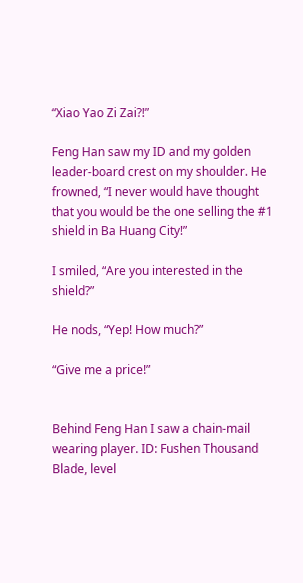“Xiao Yao Zi Zai?!”

Feng Han saw my ID and my golden leader-board crest on my shoulder. He frowned, “I never would have thought that you would be the one selling the #1 shield in Ba Huang City!”

I smiled, “Are you interested in the shield?”

He nods, “Yep! How much?”

“Give me a price!”


Behind Feng Han I saw a chain-mail wearing player. ID: Fushen Thousand Blade, level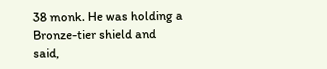38 monk. He was holding a Bronze-tier shield and said,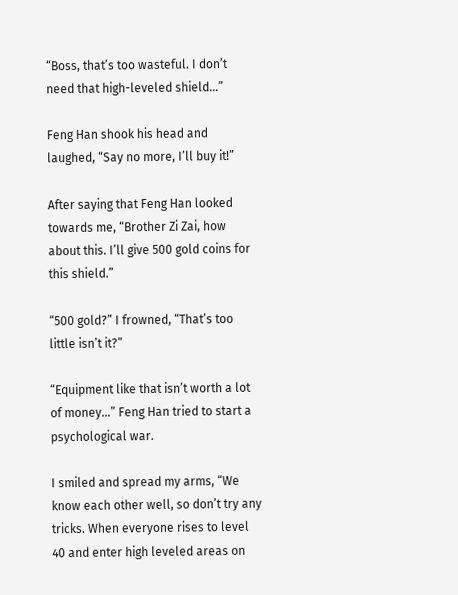“Boss, that’s too wasteful. I don’t need that high-leveled shield…”

Feng Han shook his head and laughed, “Say no more, I’ll buy it!”

After saying that Feng Han looked towards me, “Brother Zi Zai, how about this. I’ll give 500 gold coins for this shield.”

“500 gold?” I frowned, “That’s too little isn’t it?”

“Equipment like that isn’t worth a lot of money…” Feng Han tried to start a psychological war.

I smiled and spread my arms, “We know each other well, so don’t try any tricks. When everyone rises to level 40 and enter high leveled areas on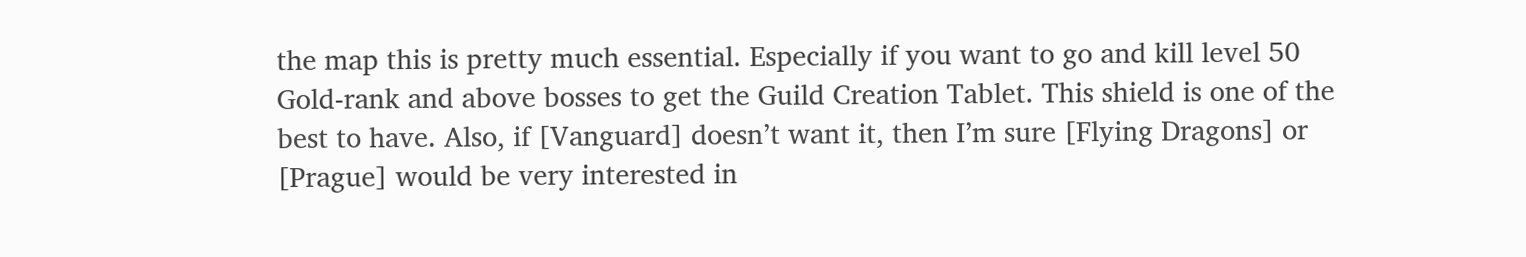the map this is pretty much essential. Especially if you want to go and kill level 50 Gold-rank and above bosses to get the Guild Creation Tablet. This shield is one of the best to have. Also, if [Vanguard] doesn’t want it, then I’m sure [Flying Dragons] or [Prague] would be very interested in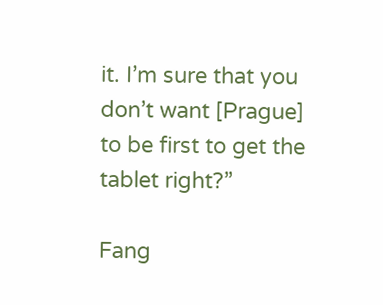it. I’m sure that you don’t want [Prague] to be first to get the tablet right?”

Fang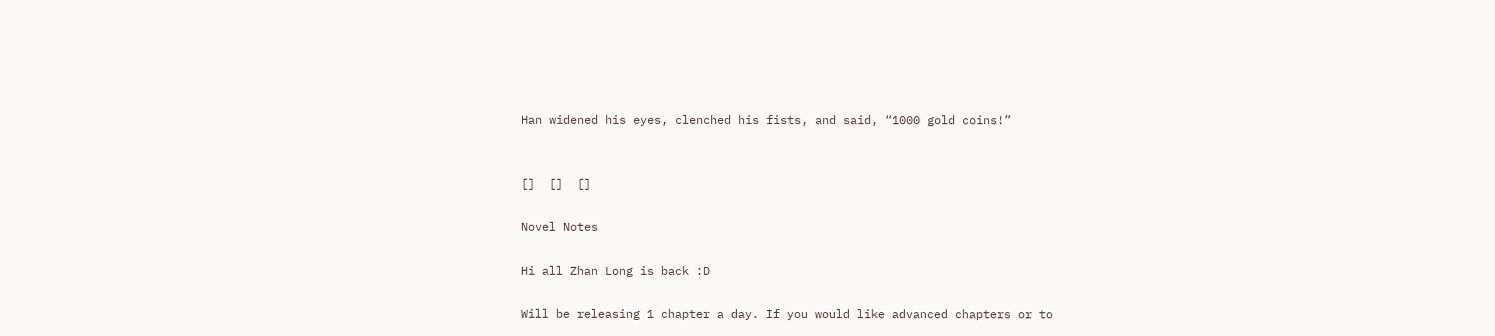Han widened his eyes, clenched his fists, and said, “1000 gold coins!”


[]  []  []

Novel Notes

Hi all Zhan Long is back :D

Will be releasing 1 chapter a day. If you would like advanced chapters or to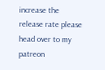increase the release rate please head over to my patreon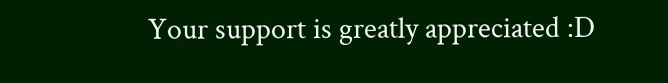Your support is greatly appreciated :D